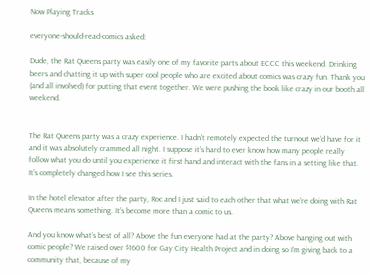Now Playing Tracks

everyone-should-read-comics asked:

Dude, the Rat Queens party was easily one of my favorite parts about ECCC this weekend. Drinking beers and chatting it up with super cool people who are excited about comics was crazy fun. Thank you (and all involved) for putting that event together. We were pushing the book like crazy in our booth all weekend.


The Rat Queens party was a crazy experience. I hadn’t remotely expected the turnout we’d have for it and it was absolutely crammed all night. I suppose it’s hard to ever know how many people really follow what you do until you experience it first hand and interact with the fans in a setting like that. It’s completely changed how I see this series.

In the hotel elevator after the party, Roc and I just said to each other that what we’re doing with Rat Queens means something. It’s become more than a comic to us.

And you know what’s best of all? Above the fun everyone had at the party? Above hanging out with comic people? We raised over $1600 for Gay City Health Project and in doing so I’m giving back to a community that, because of my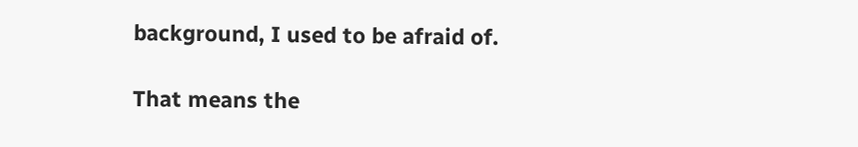background, I used to be afraid of.

That means the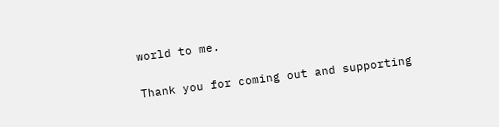world to me.

Thank you for coming out and supporting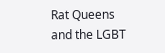Rat Queens and the LGBT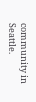community in Seattle.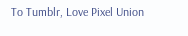To Tumblr, Love Pixel Union